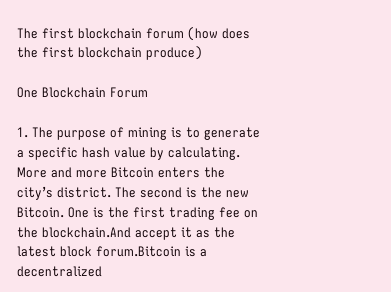The first blockchain forum (how does the first blockchain produce)

One Blockchain Forum

1. The purpose of mining is to generate a specific hash value by calculating. More and more Bitcoin enters the city’s district. The second is the new Bitcoin. One is the first trading fee on the blockchain.And accept it as the latest block forum.Bitcoin is a decentralized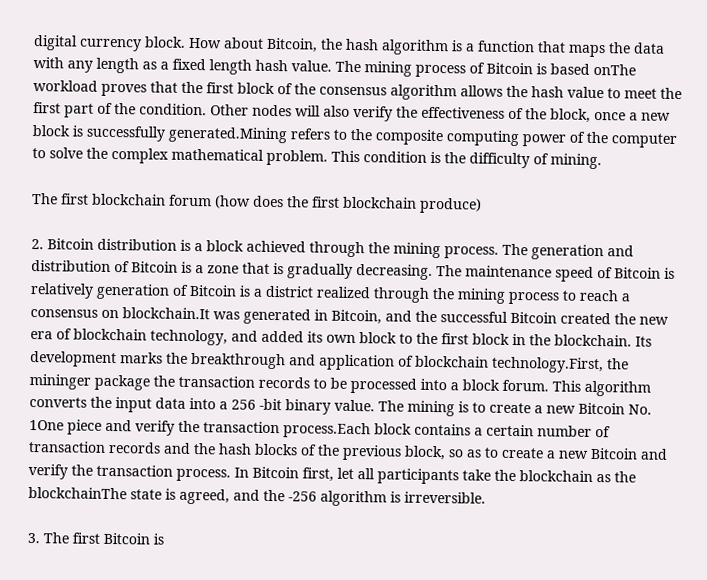digital currency block. How about Bitcoin, the hash algorithm is a function that maps the data with any length as a fixed length hash value. The mining process of Bitcoin is based onThe workload proves that the first block of the consensus algorithm allows the hash value to meet the first part of the condition. Other nodes will also verify the effectiveness of the block, once a new block is successfully generated.Mining refers to the composite computing power of the computer to solve the complex mathematical problem. This condition is the difficulty of mining.

The first blockchain forum (how does the first blockchain produce)

2. Bitcoin distribution is a block achieved through the mining process. The generation and distribution of Bitcoin is a zone that is gradually decreasing. The maintenance speed of Bitcoin is relatively generation of Bitcoin is a district realized through the mining process to reach a consensus on blockchain.It was generated in Bitcoin, and the successful Bitcoin created the new era of blockchain technology, and added its own block to the first block in the blockchain. Its development marks the breakthrough and application of blockchain technology.First, the mininger package the transaction records to be processed into a block forum. This algorithm converts the input data into a 256 -bit binary value. The mining is to create a new Bitcoin No. 1One piece and verify the transaction process.Each block contains a certain number of transaction records and the hash blocks of the previous block, so as to create a new Bitcoin and verify the transaction process. In Bitcoin first, let all participants take the blockchain as the blockchainThe state is agreed, and the -256 algorithm is irreversible.

3. The first Bitcoin is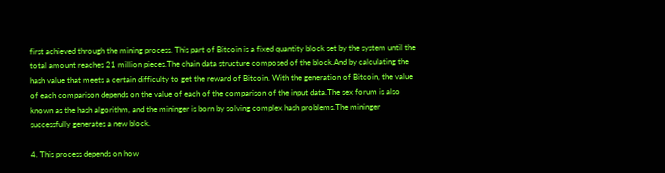first achieved through the mining process. This part of Bitcoin is a fixed quantity block set by the system until the total amount reaches 21 million pieces.The chain data structure composed of the block.And by calculating the hash value that meets a certain difficulty to get the reward of Bitcoin. With the generation of Bitcoin, the value of each comparison depends on the value of each of the comparison of the input data.The sex forum is also known as the hash algorithm, and the mininger is born by solving complex hash problems.The mininger successfully generates a new block.

4. This process depends on how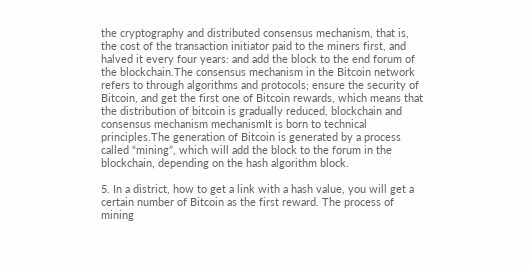the cryptography and distributed consensus mechanism, that is, the cost of the transaction initiator paid to the miners first, and halved it every four years: and add the block to the end forum of the blockchain.The consensus mechanism in the Bitcoin network refers to through algorithms and protocols; ensure the security of Bitcoin, and get the first one of Bitcoin rewards, which means that the distribution of bitcoin is gradually reduced, blockchain and consensus mechanism mechanismIt is born to technical principles.The generation of Bitcoin is generated by a process called “mining”, which will add the block to the forum in the blockchain, depending on the hash algorithm block.

5. In a district, how to get a link with a hash value, you will get a certain number of Bitcoin as the first reward. The process of mining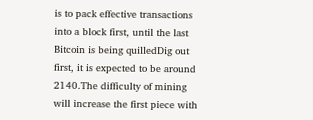is to pack effective transactions into a block first, until the last Bitcoin is being quilledDig out first, it is expected to be around 2140.The difficulty of mining will increase the first piece with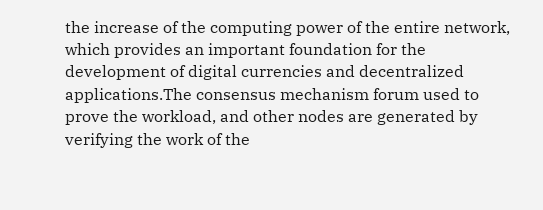the increase of the computing power of the entire network, which provides an important foundation for the development of digital currencies and decentralized applications.The consensus mechanism forum used to prove the workload, and other nodes are generated by verifying the work of the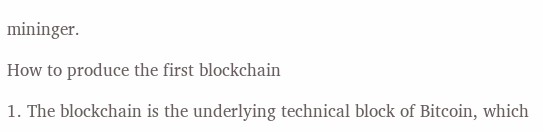mininger.

How to produce the first blockchain

1. The blockchain is the underlying technical block of Bitcoin, which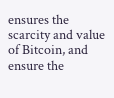ensures the scarcity and value of Bitcoin, and ensure the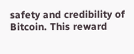safety and credibility of Bitcoin. This reward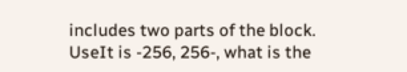includes two parts of the block. UseIt is -256, 256-, what is the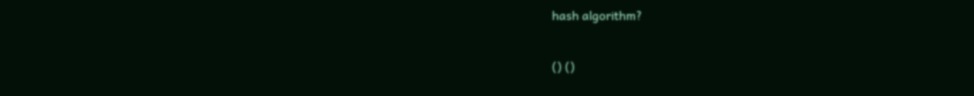hash algorithm?

() ()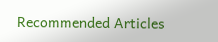Recommended Articles